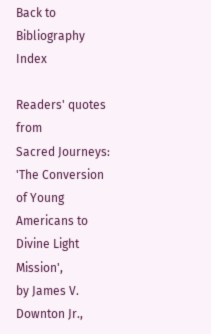Back to Bibliography Index

Readers' quotes from
Sacred Journeys: 'The Conversion of Young Americans to Divine Light Mission',
by James V. Downton Jr.,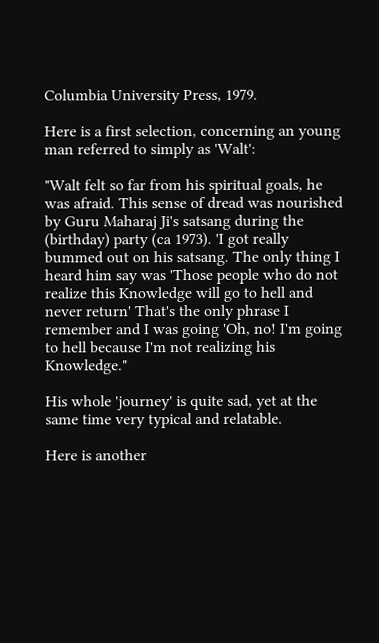Columbia University Press, 1979.

Here is a first selection, concerning an young man referred to simply as 'Walt':

"Walt felt so far from his spiritual goals, he was afraid. This sense of dread was nourished by Guru Maharaj Ji's satsang during the (birthday) party (ca 1973). 'I got really bummed out on his satsang. The only thing I heard him say was 'Those people who do not realize this Knowledge will go to hell and never return' That's the only phrase I remember and I was going 'Oh, no! I'm going to hell because I'm not realizing his Knowledge."

His whole 'journey' is quite sad, yet at the same time very typical and relatable.

Here is another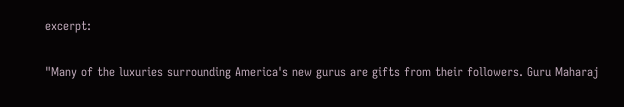excerpt:

"Many of the luxuries surrounding America's new gurus are gifts from their followers. Guru Maharaj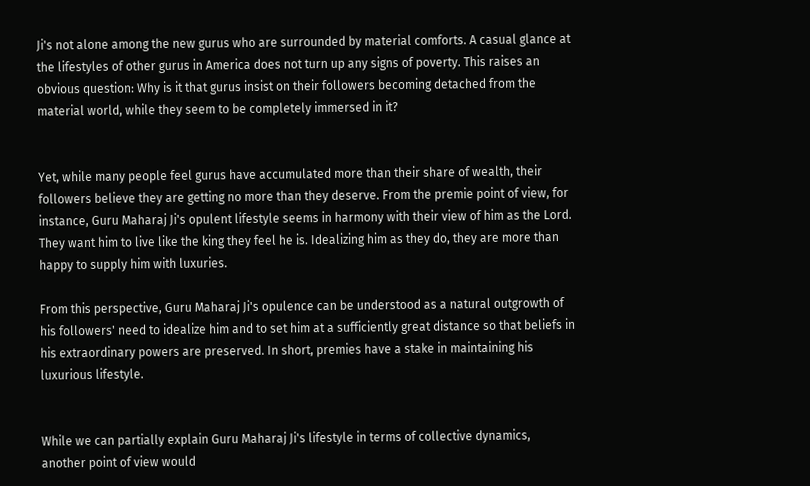Ji's not alone among the new gurus who are surrounded by material comforts. A casual glance at the lifestyles of other gurus in America does not turn up any signs of poverty. This raises an obvious question: Why is it that gurus insist on their followers becoming detached from the material world, while they seem to be completely immersed in it?


Yet, while many people feel gurus have accumulated more than their share of wealth, their followers believe they are getting no more than they deserve. From the premie point of view, for instance, Guru Maharaj Ji's opulent lifestyle seems in harmony with their view of him as the Lord. They want him to live like the king they feel he is. Idealizing him as they do, they are more than happy to supply him with luxuries.

From this perspective, Guru Maharaj Ji's opulence can be understood as a natural outgrowth of his followers' need to idealize him and to set him at a sufficiently great distance so that beliefs in his extraordinary powers are preserved. In short, premies have a stake in maintaining his luxurious lifestyle.


While we can partially explain Guru Maharaj Ji's lifestyle in terms of collective dynamics, another point of view would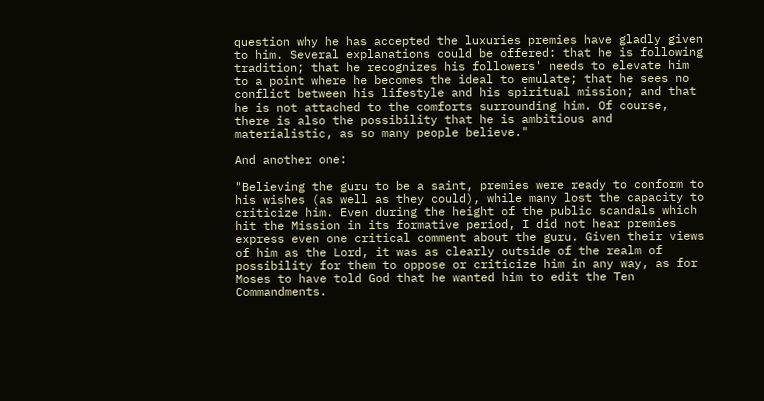question why he has accepted the luxuries premies have gladly given to him. Several explanations could be offered: that he is following tradition; that he recognizes his followers' needs to elevate him to a point where he becomes the ideal to emulate; that he sees no conflict between his lifestyle and his spiritual mission; and that he is not attached to the comforts surrounding him. Of course, there is also the possibility that he is ambitious and materialistic, as so many people believe."

And another one:

"Believing the guru to be a saint, premies were ready to conform to his wishes (as well as they could), while many lost the capacity to criticize him. Even during the height of the public scandals which hit the Mission in its formative period, I did not hear premies express even one critical comment about the guru. Given their views of him as the Lord, it was as clearly outside of the realm of possibility for them to oppose or criticize him in any way, as for Moses to have told God that he wanted him to edit the Ten Commandments.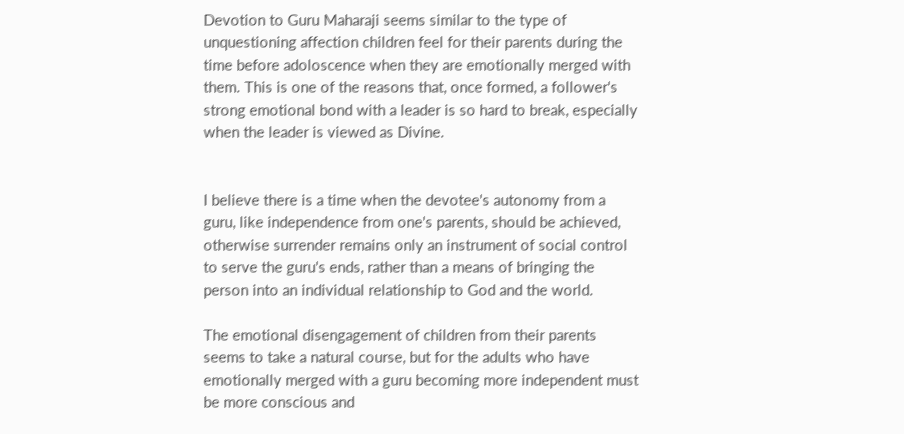Devotion to Guru Maharaji seems similar to the type of unquestioning affection children feel for their parents during the time before adoloscence when they are emotionally merged with them. This is one of the reasons that, once formed, a follower's strong emotional bond with a leader is so hard to break, especially when the leader is viewed as Divine.


I believe there is a time when the devotee's autonomy from a guru, like independence from one's parents, should be achieved, otherwise surrender remains only an instrument of social control to serve the guru's ends, rather than a means of bringing the person into an individual relationship to God and the world.

The emotional disengagement of children from their parents seems to take a natural course, but for the adults who have emotionally merged with a guru becoming more independent must be more conscious and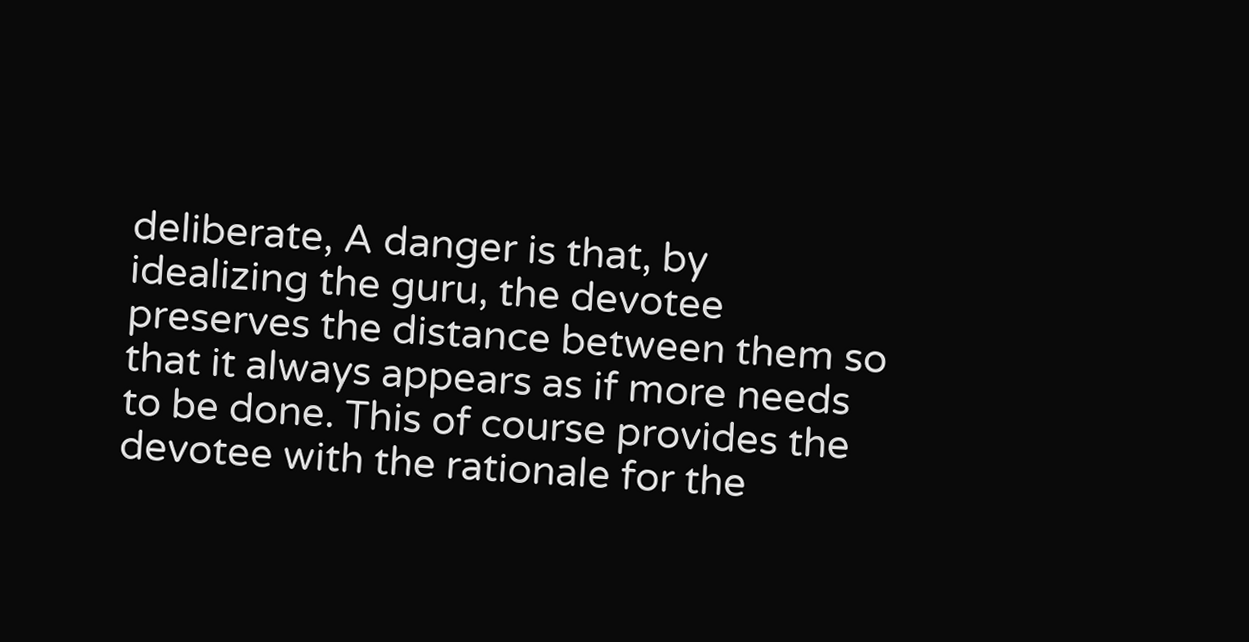deliberate, A danger is that, by idealizing the guru, the devotee preserves the distance between them so that it always appears as if more needs to be done. This of course provides the devotee with the rationale for the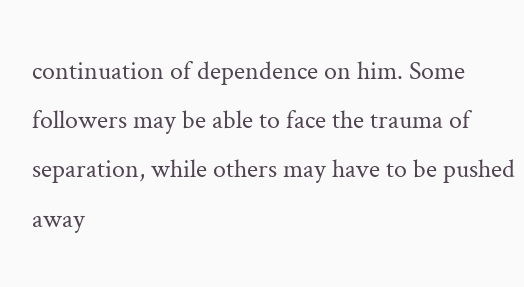continuation of dependence on him. Some followers may be able to face the trauma of separation, while others may have to be pushed away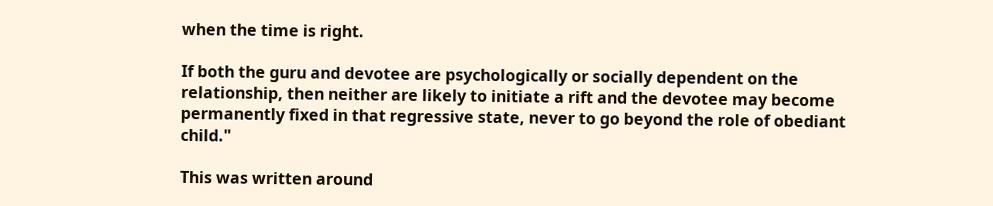when the time is right.

If both the guru and devotee are psychologically or socially dependent on the relationship, then neither are likely to initiate a rift and the devotee may become permanently fixed in that regressive state, never to go beyond the role of obediant child."

This was written around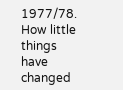1977/78. How little things have changed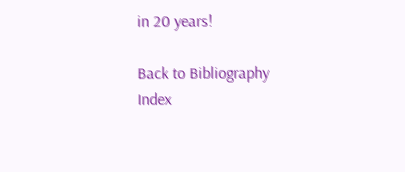in 20 years!

Back to Bibliography Index